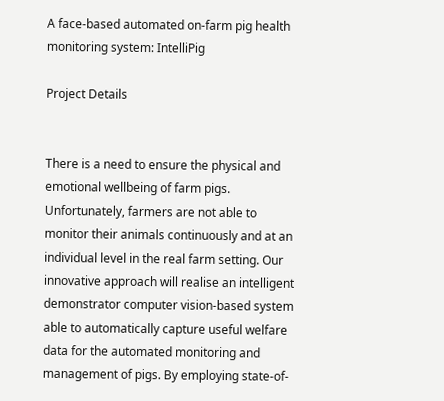A face-based automated on-farm pig health monitoring system: IntelliPig

Project Details


There is a need to ensure the physical and emotional wellbeing of farm pigs. Unfortunately, farmers are not able to monitor their animals continuously and at an individual level in the real farm setting. Our innovative approach will realise an intelligent demonstrator computer vision-based system able to automatically capture useful welfare data for the automated monitoring and management of pigs. By employing state-of-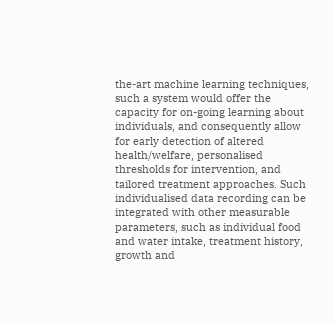the-art machine learning techniques, such a system would offer the capacity for on-going learning about individuals, and consequently allow for early detection of altered health/welfare, personalised thresholds for intervention, and tailored treatment approaches. Such individualised data recording can be integrated with other measurable parameters, such as individual food and water intake, treatment history, growth and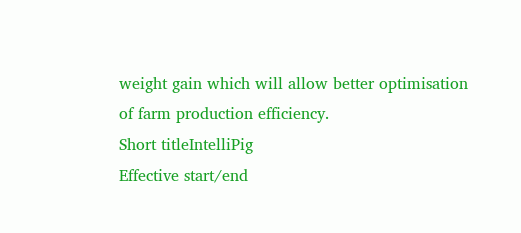weight gain which will allow better optimisation of farm production efficiency.
Short titleIntelliPig
Effective start/end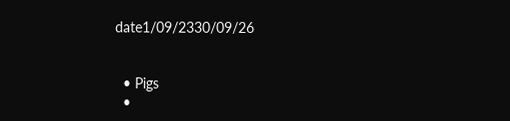date1/09/2330/09/26


  • Pigs
  •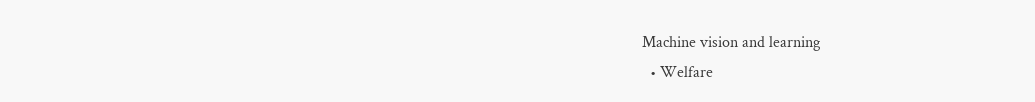Machine vision and learning
  • Welfare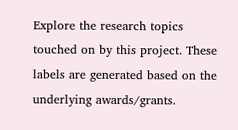Explore the research topics touched on by this project. These labels are generated based on the underlying awards/grants.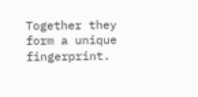Together they form a unique fingerprint.